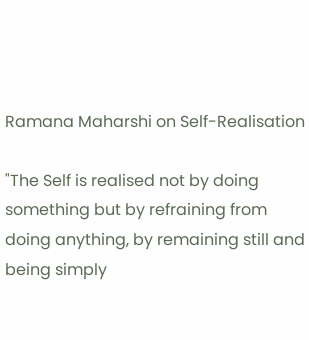Ramana Maharshi on Self-Realisation

"The Self is realised not by doing something but by refraining from doing anything, by remaining still and being simply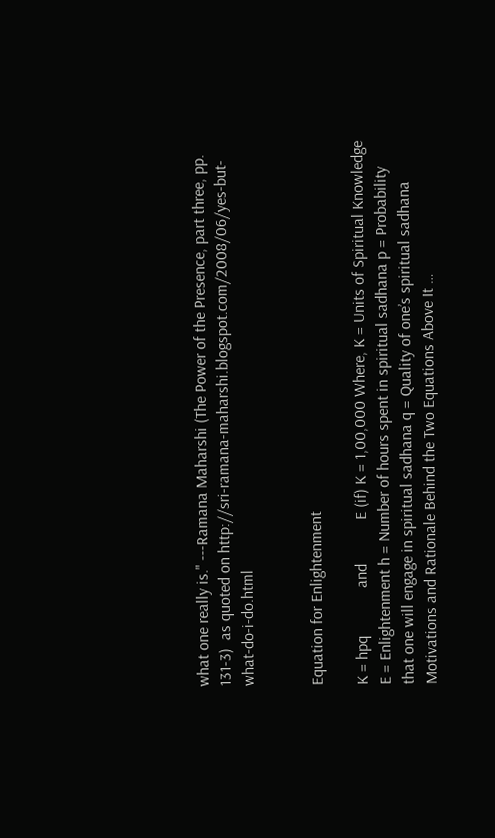what one really is." ---Ramana Maharshi (The Power of the Presence, part three, pp. 131-3)  as quoted on http://sri-ramana-maharshi.blogspot.com/2008/06/yes-but-what-do-i-do.html


Equation for Enlightenment

K = hpq            and           E (if) K = 1,00,000 Where, K = Units of Spiritual Knowledge E = Enlightenment h = Number of hours spent in spiritual sadhana p = Probability that one will engage in spiritual sadhana q = Quality of one’s spiritual sadhana Motivations and Rationale Behind the Two Equations Above It …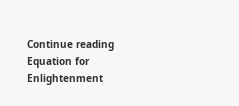Continue reading Equation for Enlightenment